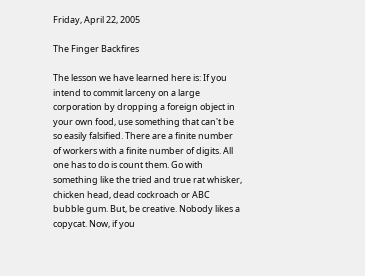Friday, April 22, 2005

The Finger Backfires

The lesson we have learned here is: If you intend to commit larceny on a large corporation by dropping a foreign object in your own food, use something that can't be so easily falsified. There are a finite number of workers with a finite number of digits. All one has to do is count them. Go with something like the tried and true rat whisker, chicken head, dead cockroach or ABC bubble gum. But, be creative. Nobody likes a copycat. Now, if you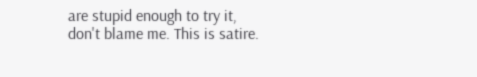are stupid enough to try it, don't blame me. This is satire.